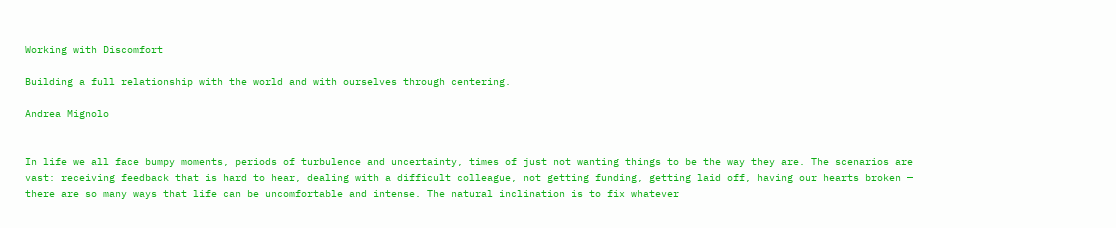Working with Discomfort

Building a full relationship with the world and with ourselves through centering.

Andrea Mignolo


In life we all face bumpy moments, periods of turbulence and uncertainty, times of just not wanting things to be the way they are. The scenarios are vast: receiving feedback that is hard to hear, dealing with a difficult colleague, not getting funding, getting laid off, having our hearts broken — there are so many ways that life can be uncomfortable and intense. The natural inclination is to fix whatever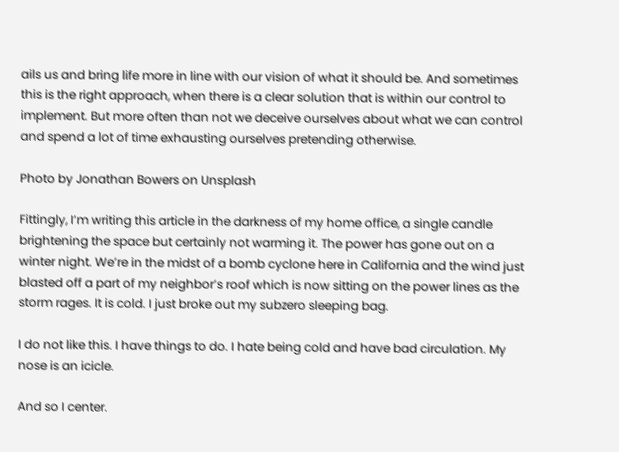ails us and bring life more in line with our vision of what it should be. And sometimes this is the right approach, when there is a clear solution that is within our control to implement. But more often than not we deceive ourselves about what we can control and spend a lot of time exhausting ourselves pretending otherwise.

Photo by Jonathan Bowers on Unsplash

Fittingly, I’m writing this article in the darkness of my home office, a single candle brightening the space but certainly not warming it. The power has gone out on a winter night. We’re in the midst of a bomb cyclone here in California and the wind just blasted off a part of my neighbor’s roof which is now sitting on the power lines as the storm rages. It is cold. I just broke out my subzero sleeping bag.

I do not like this. I have things to do. I hate being cold and have bad circulation. My nose is an icicle.

And so I center.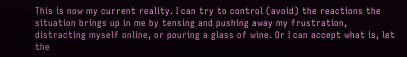This is now my current reality. I can try to control (avoid) the reactions the situation brings up in me by tensing and pushing away my frustration, distracting myself online, or pouring a glass of wine. Or I can accept what is, let the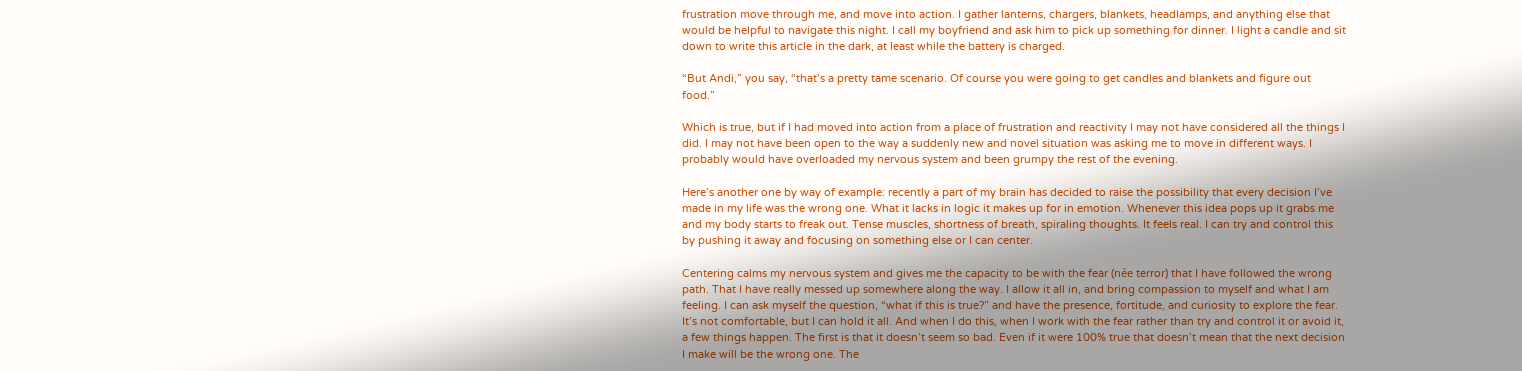frustration move through me, and move into action. I gather lanterns, chargers, blankets, headlamps, and anything else that would be helpful to navigate this night. I call my boyfriend and ask him to pick up something for dinner. I light a candle and sit down to write this article in the dark, at least while the battery is charged.

“But Andi,” you say, “that’s a pretty tame scenario. Of course you were going to get candles and blankets and figure out food.”

Which is true, but if I had moved into action from a place of frustration and reactivity I may not have considered all the things I did. I may not have been open to the way a suddenly new and novel situation was asking me to move in different ways. I probably would have overloaded my nervous system and been grumpy the rest of the evening.

Here’s another one by way of example: recently a part of my brain has decided to raise the possibility that every decision I’ve made in my life was the wrong one. What it lacks in logic it makes up for in emotion. Whenever this idea pops up it grabs me and my body starts to freak out. Tense muscles, shortness of breath, spiraling thoughts. It feels real. I can try and control this by pushing it away and focusing on something else or I can center.

Centering calms my nervous system and gives me the capacity to be with the fear (née terror) that I have followed the wrong path. That I have really messed up somewhere along the way. I allow it all in, and bring compassion to myself and what I am feeling. I can ask myself the question, “what if this is true?” and have the presence, fortitude, and curiosity to explore the fear. It’s not comfortable, but I can hold it all. And when I do this, when I work with the fear rather than try and control it or avoid it, a few things happen. The first is that it doesn’t seem so bad. Even if it were 100% true that doesn’t mean that the next decision I make will be the wrong one. The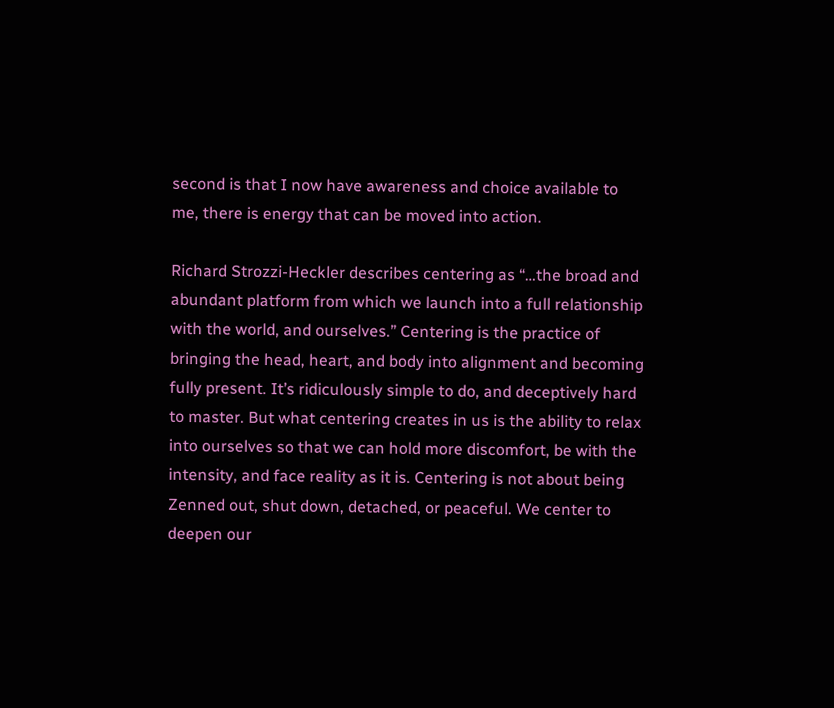second is that I now have awareness and choice available to me, there is energy that can be moved into action.

Richard Strozzi-Heckler describes centering as “…the broad and abundant platform from which we launch into a full relationship with the world, and ourselves.” Centering is the practice of bringing the head, heart, and body into alignment and becoming fully present. It’s ridiculously simple to do, and deceptively hard to master. But what centering creates in us is the ability to relax into ourselves so that we can hold more discomfort, be with the intensity, and face reality as it is. Centering is not about being Zenned out, shut down, detached, or peaceful. We center to deepen our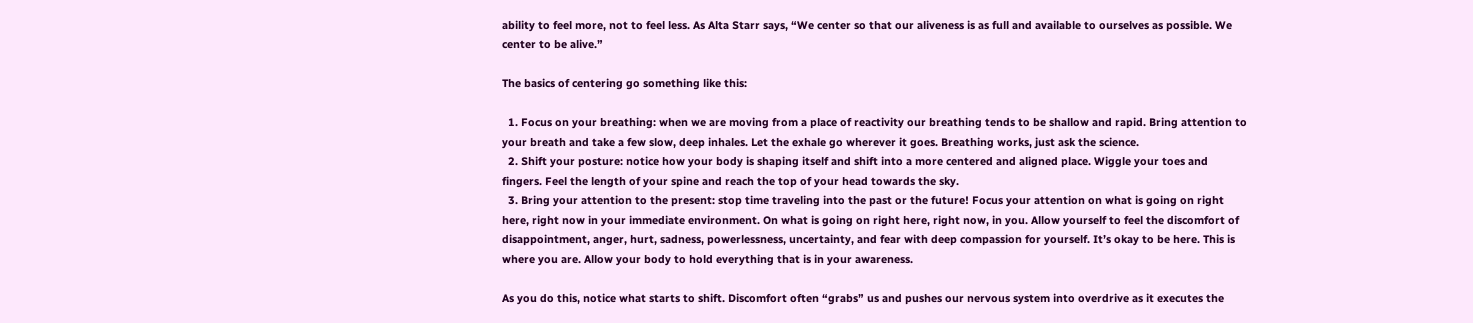ability to feel more, not to feel less. As Alta Starr says, “We center so that our aliveness is as full and available to ourselves as possible. We center to be alive.”

The basics of centering go something like this:

  1. Focus on your breathing: when we are moving from a place of reactivity our breathing tends to be shallow and rapid. Bring attention to your breath and take a few slow, deep inhales. Let the exhale go wherever it goes. Breathing works, just ask the science.
  2. Shift your posture: notice how your body is shaping itself and shift into a more centered and aligned place. Wiggle your toes and fingers. Feel the length of your spine and reach the top of your head towards the sky.
  3. Bring your attention to the present: stop time traveling into the past or the future! Focus your attention on what is going on right here, right now in your immediate environment. On what is going on right here, right now, in you. Allow yourself to feel the discomfort of disappointment, anger, hurt, sadness, powerlessness, uncertainty, and fear with deep compassion for yourself. It’s okay to be here. This is where you are. Allow your body to hold everything that is in your awareness.

As you do this, notice what starts to shift. Discomfort often “grabs” us and pushes our nervous system into overdrive as it executes the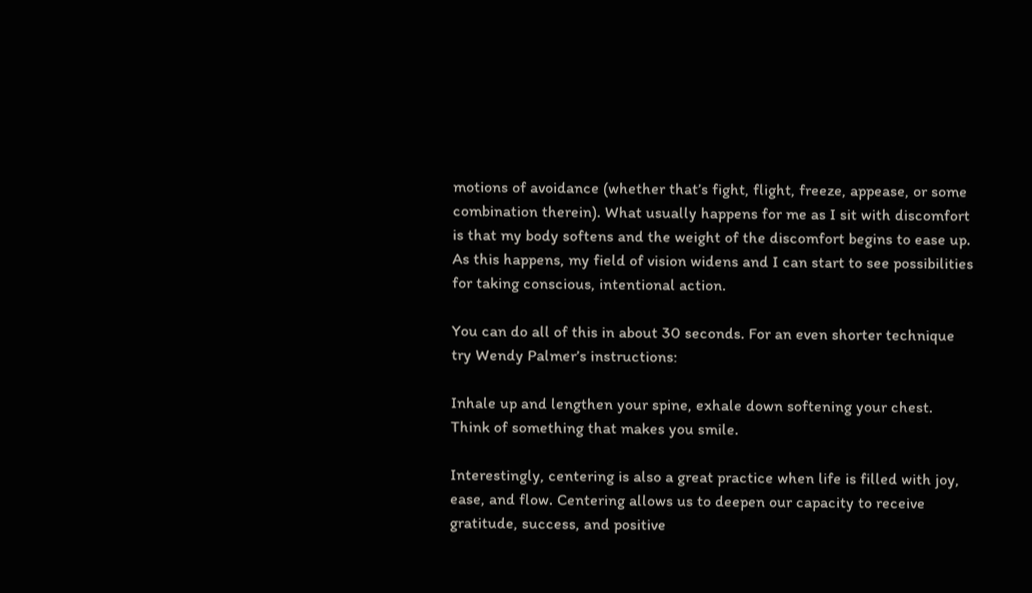motions of avoidance (whether that’s fight, flight, freeze, appease, or some combination therein). What usually happens for me as I sit with discomfort is that my body softens and the weight of the discomfort begins to ease up. As this happens, my field of vision widens and I can start to see possibilities for taking conscious, intentional action.

You can do all of this in about 30 seconds. For an even shorter technique try Wendy Palmer’s instructions:

Inhale up and lengthen your spine, exhale down softening your chest. Think of something that makes you smile.

Interestingly, centering is also a great practice when life is filled with joy, ease, and flow. Centering allows us to deepen our capacity to receive gratitude, success, and positive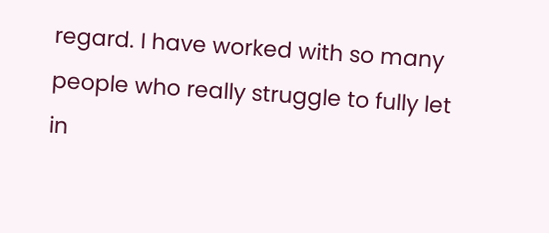regard. I have worked with so many people who really struggle to fully let in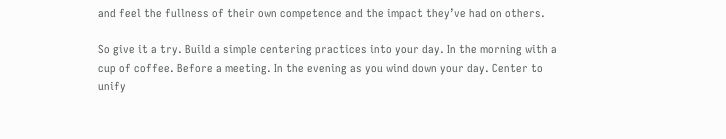and feel the fullness of their own competence and the impact they’ve had on others.

So give it a try. Build a simple centering practices into your day. In the morning with a cup of coffee. Before a meeting. In the evening as you wind down your day. Center to unify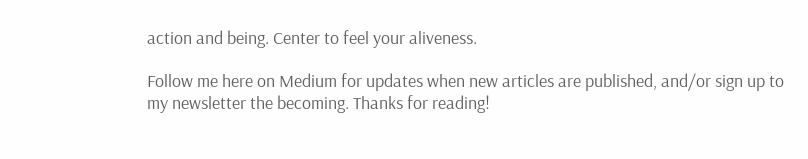action and being. Center to feel your aliveness.

Follow me here on Medium for updates when new articles are published, and/or sign up to my newsletter the becoming. Thanks for reading!